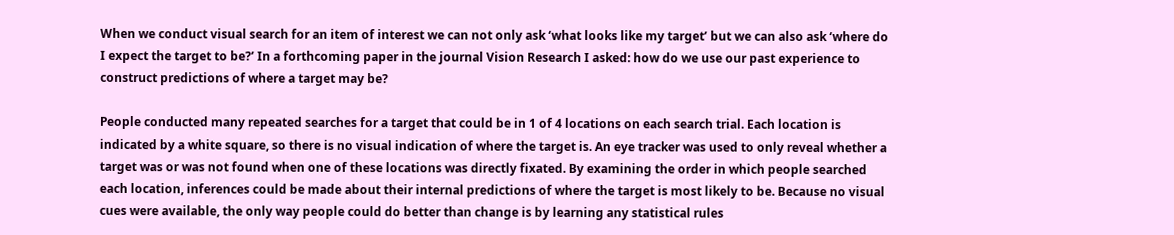When we conduct visual search for an item of interest we can not only ask ‘what looks like my target’ but we can also ask ‘where do I expect the target to be?’ In a forthcoming paper in the journal Vision Research I asked: how do we use our past experience to construct predictions of where a target may be?

People conducted many repeated searches for a target that could be in 1 of 4 locations on each search trial. Each location is indicated by a white square, so there is no visual indication of where the target is. An eye tracker was used to only reveal whether a target was or was not found when one of these locations was directly fixated. By examining the order in which people searched each location, inferences could be made about their internal predictions of where the target is most likely to be. Because no visual cues were available, the only way people could do better than change is by learning any statistical rules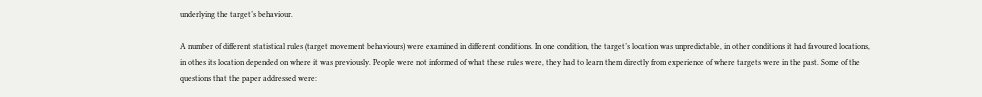underlying the target’s behaviour.

A number of different statistical rules (target movement behaviours) were examined in different conditions. In one condition, the target’s location was unpredictable, in other conditions it had favoured locations, in othes its location depended on where it was previously. People were not informed of what these rules were, they had to learn them directly from experience of where targets were in the past. Some of the questions that the paper addressed were: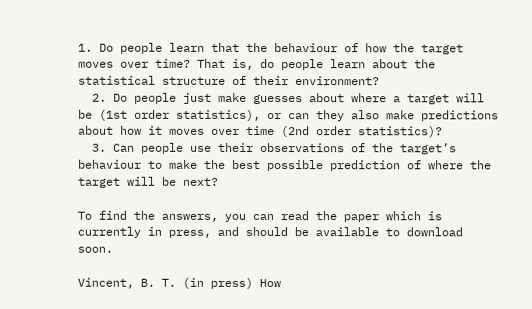1. Do people learn that the behaviour of how the target moves over time? That is, do people learn about the statistical structure of their environment?
  2. Do people just make guesses about where a target will be (1st order statistics), or can they also make predictions about how it moves over time (2nd order statistics)?
  3. Can people use their observations of the target’s behaviour to make the best possible prediction of where the target will be next?

To find the answers, you can read the paper which is currently in press, and should be available to download soon.

Vincent, B. T. (in press) How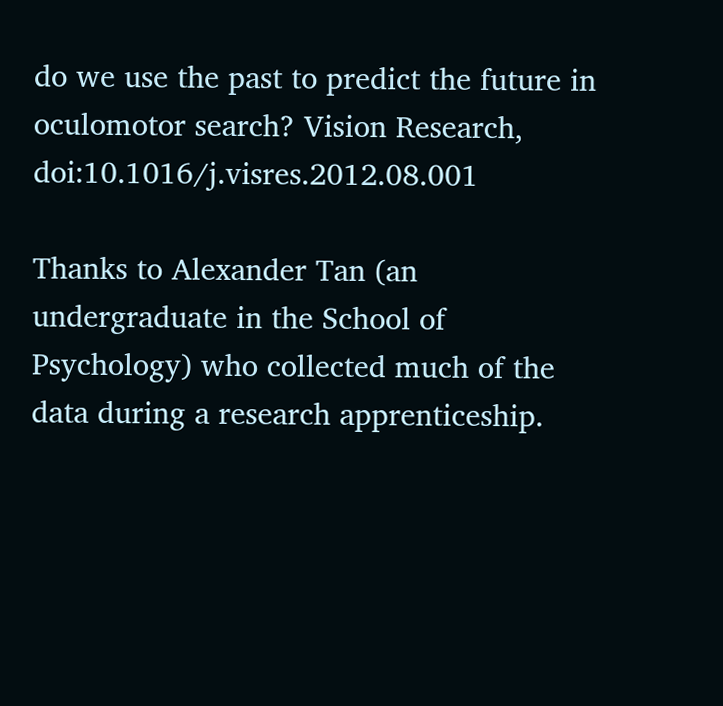do we use the past to predict the future in oculomotor search? Vision Research, doi:10.1016/j.visres.2012.08.001

Thanks to Alexander Tan (an undergraduate in the School of Psychology) who collected much of the data during a research apprenticeship.